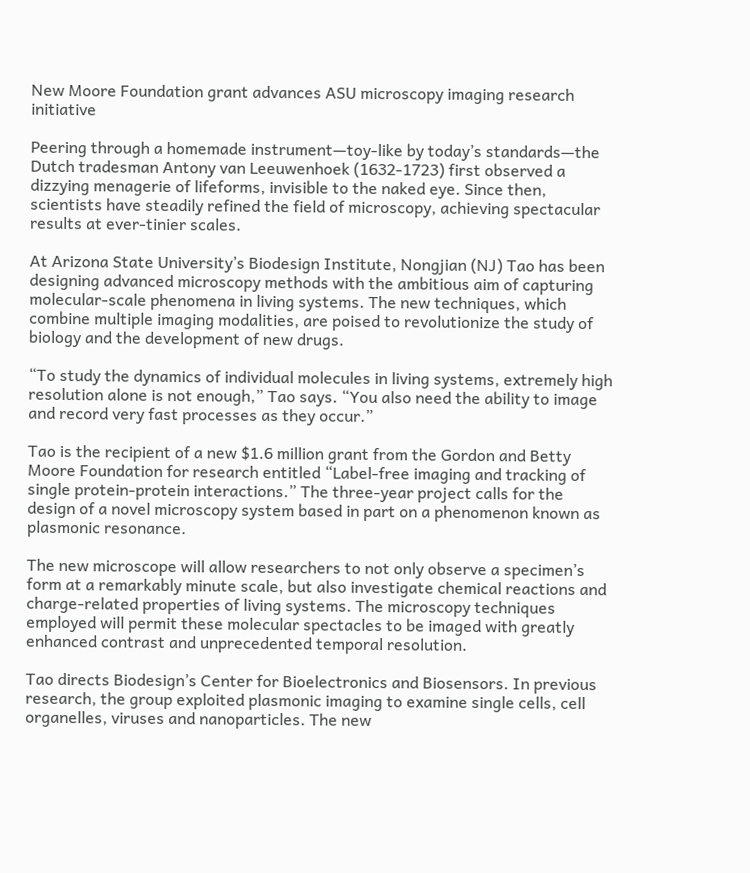New Moore Foundation grant advances ASU microscopy imaging research initiative

Peering through a homemade instrument—toy-like by today’s standards—the Dutch tradesman Antony van Leeuwenhoek (1632-1723) first observed a dizzying menagerie of lifeforms, invisible to the naked eye. Since then, scientists have steadily refined the field of microscopy, achieving spectacular results at ever-tinier scales.

At Arizona State University’s Biodesign Institute, Nongjian (NJ) Tao has been designing advanced microscopy methods with the ambitious aim of capturing molecular-scale phenomena in living systems. The new techniques, which combine multiple imaging modalities, are poised to revolutionize the study of biology and the development of new drugs.

“To study the dynamics of individual molecules in living systems, extremely high resolution alone is not enough,” Tao says. “You also need the ability to image and record very fast processes as they occur.”

Tao is the recipient of a new $1.6 million grant from the Gordon and Betty Moore Foundation for research entitled “Label-free imaging and tracking of single protein-protein interactions.” The three-year project calls for the design of a novel microscopy system based in part on a phenomenon known as plasmonic resonance.

The new microscope will allow researchers to not only observe a specimen’s form at a remarkably minute scale, but also investigate chemical reactions and charge-related properties of living systems. The microscopy techniques employed will permit these molecular spectacles to be imaged with greatly enhanced contrast and unprecedented temporal resolution.

Tao directs Biodesign’s Center for Bioelectronics and Biosensors. In previous research, the group exploited plasmonic imaging to examine single cells, cell organelles, viruses and nanoparticles. The new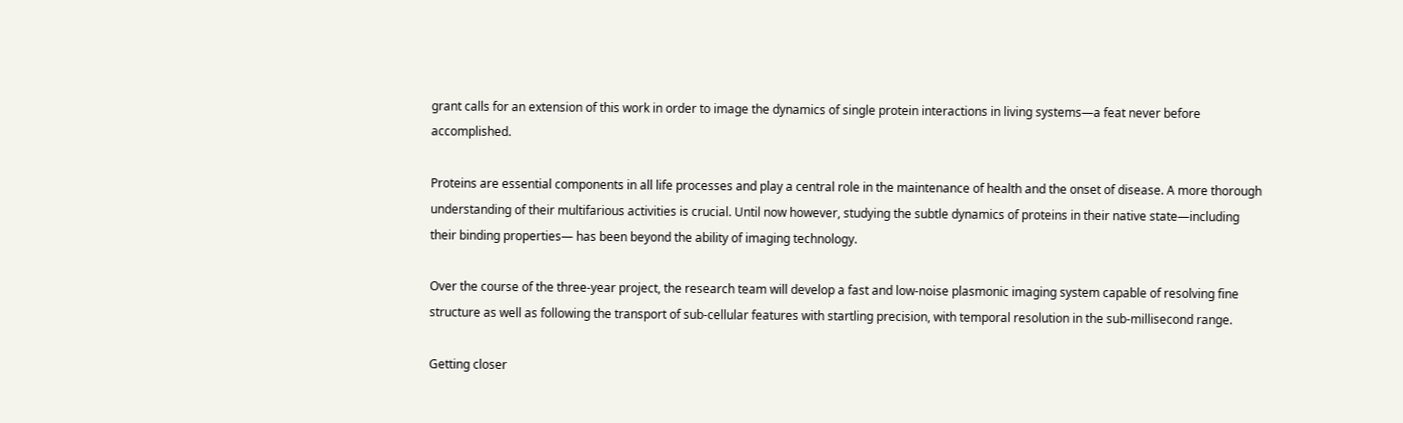grant calls for an extension of this work in order to image the dynamics of single protein interactions in living systems—a feat never before accomplished.

Proteins are essential components in all life processes and play a central role in the maintenance of health and the onset of disease. A more thorough understanding of their multifarious activities is crucial. Until now however, studying the subtle dynamics of proteins in their native state—including their binding properties— has been beyond the ability of imaging technology.

Over the course of the three-year project, the research team will develop a fast and low-noise plasmonic imaging system capable of resolving fine structure as well as following the transport of sub-cellular features with startling precision, with temporal resolution in the sub-millisecond range.

Getting closer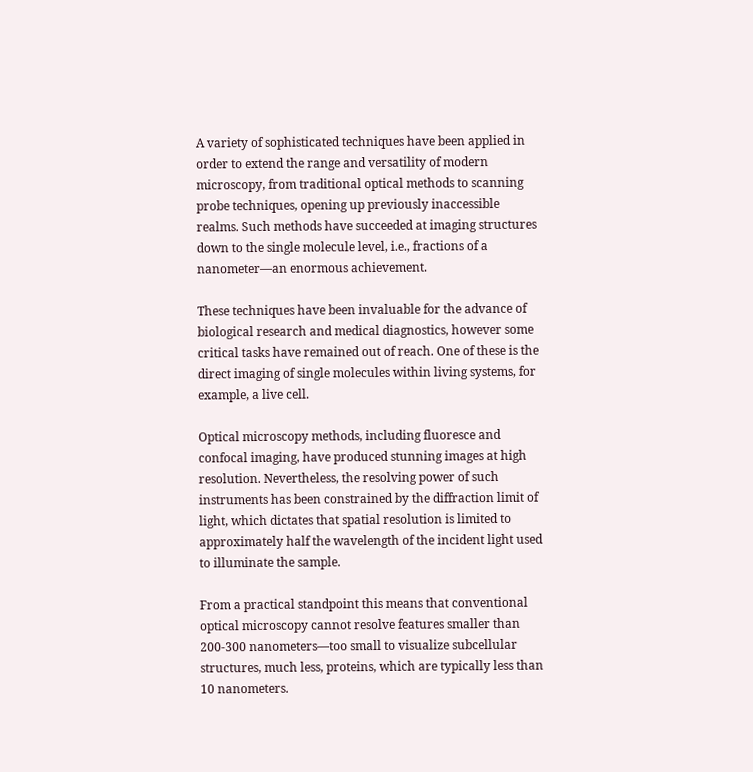A variety of sophisticated techniques have been applied in order to extend the range and versatility of modern microscopy, from traditional optical methods to scanning probe techniques, opening up previously inaccessible realms. Such methods have succeeded at imaging structures down to the single molecule level, i.e., fractions of a nanometer—an enormous achievement.

These techniques have been invaluable for the advance of biological research and medical diagnostics, however some critical tasks have remained out of reach. One of these is the direct imaging of single molecules within living systems, for example, a live cell.

Optical microscopy methods, including fluoresce and confocal imaging, have produced stunning images at high resolution. Nevertheless, the resolving power of such instruments has been constrained by the diffraction limit of light, which dictates that spatial resolution is limited to approximately half the wavelength of the incident light used to illuminate the sample.

From a practical standpoint this means that conventional optical microscopy cannot resolve features smaller than 200-300 nanometers—too small to visualize subcellular structures, much less, proteins, which are typically less than 10 nanometers.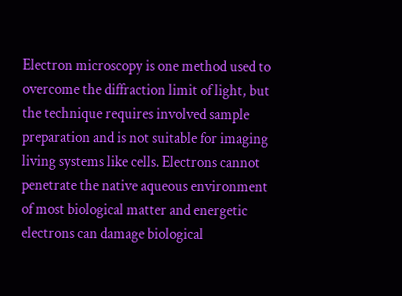Electron microscopy is one method used to overcome the diffraction limit of light, but the technique requires involved sample preparation and is not suitable for imaging living systems like cells. Electrons cannot penetrate the native aqueous environment of most biological matter and energetic electrons can damage biological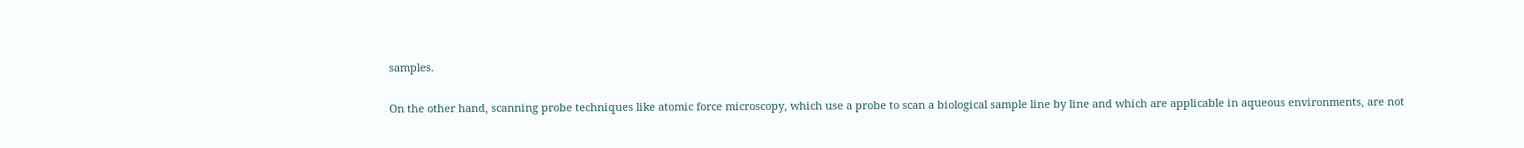samples.

On the other hand, scanning probe techniques like atomic force microscopy, which use a probe to scan a biological sample line by line and which are applicable in aqueous environments, are not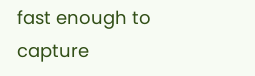fast enough to capture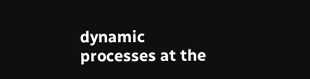dynamic processes at the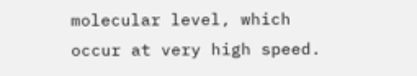molecular level, which occur at very high speed.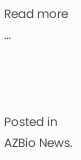Read more …



Posted in AZBio News.